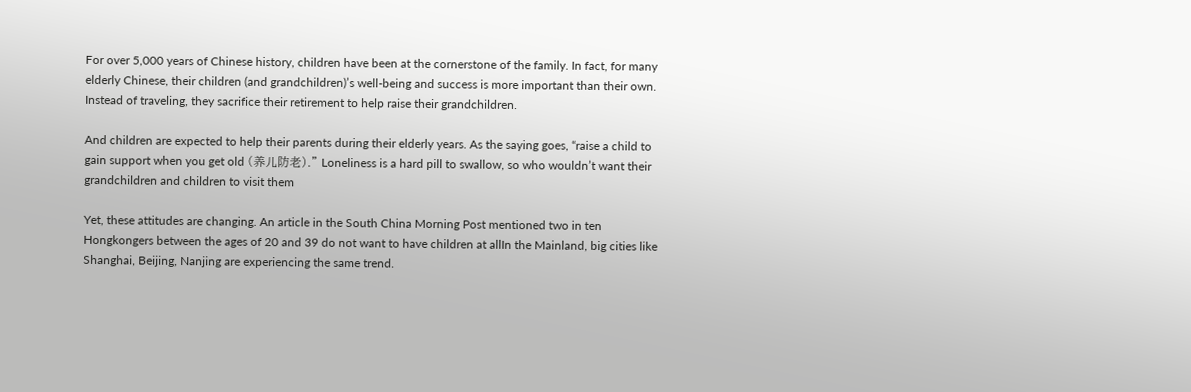For over 5,000 years of Chinese history, children have been at the cornerstone of the family. In fact, for many elderly Chinese, their children (and grandchildren)’s well-being and success is more important than their own. Instead of traveling, they sacrifice their retirement to help raise their grandchildren.

And children are expected to help their parents during their elderly years. As the saying goes, “raise a child to gain support when you get old (养儿防老).” Loneliness is a hard pill to swallow, so who wouldn’t want their grandchildren and children to visit them

Yet, these attitudes are changing. An article in the South China Morning Post mentioned two in ten Hongkongers between the ages of 20 and 39 do not want to have children at allIn the Mainland, big cities like Shanghai, Beijing, Nanjing are experiencing the same trend.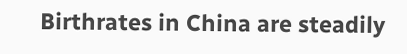Birthrates in China are steadily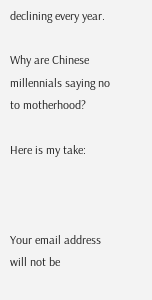declining every year.

Why are Chinese millennials saying no to motherhood?

Here is my take:



Your email address will not be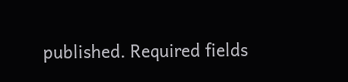published. Required fields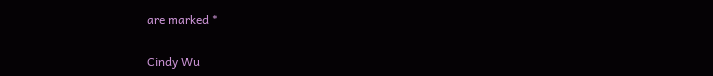are marked *

Cindy Wu